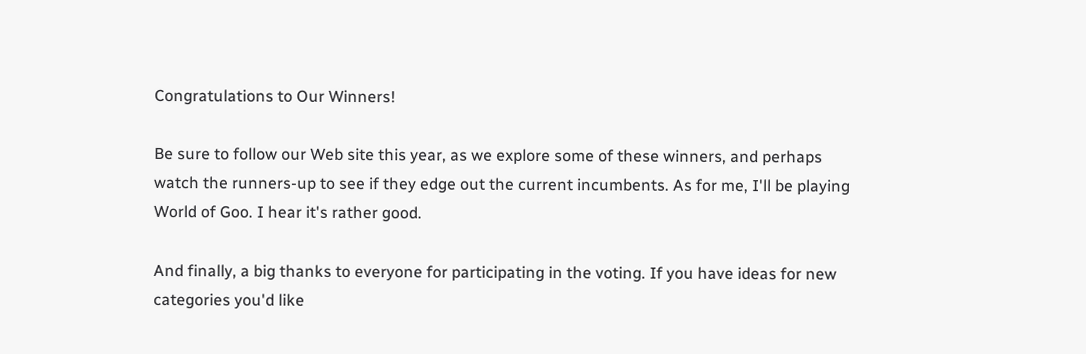Congratulations to Our Winners!

Be sure to follow our Web site this year, as we explore some of these winners, and perhaps watch the runners-up to see if they edge out the current incumbents. As for me, I'll be playing World of Goo. I hear it's rather good.

And finally, a big thanks to everyone for participating in the voting. If you have ideas for new categories you'd like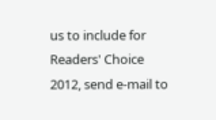us to include for Readers' Choice 2012, send e-mail to